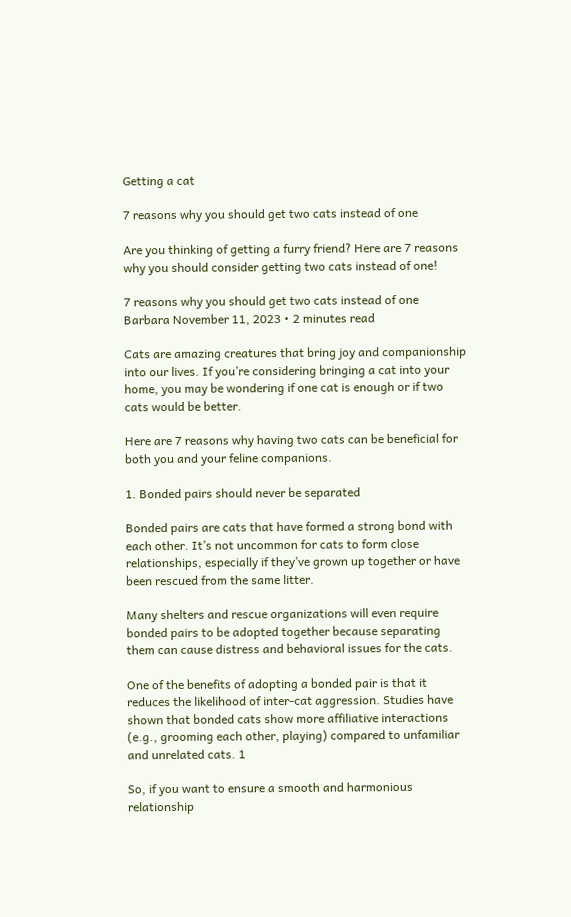Getting a cat

7 reasons why you should get two cats instead of one

Are you thinking of getting a furry friend? Here are 7 reasons why you should consider getting two cats instead of one!

7 reasons why you should get two cats instead of one
Barbara November 11, 2023 • 2 minutes read

Cats are amazing creatures that bring joy and companionship into our lives. If you’re considering bringing a cat into your home, you may be wondering if one cat is enough or if two cats would be better.

Here are 7 reasons why having two cats can be beneficial for both you and your feline companions.

1. Bonded pairs should never be separated

Bonded pairs are cats that have formed a strong bond with each other. It’s not uncommon for cats to form close relationships, especially if they’ve grown up together or have been rescued from the same litter.

Many shelters and rescue organizations will even require bonded pairs to be adopted together because separating them can cause distress and behavioral issues for the cats.

One of the benefits of adopting a bonded pair is that it reduces the likelihood of inter-cat aggression. Studies have shown that bonded cats show more affiliative interactions (e.g., grooming each other, playing) compared to unfamiliar and unrelated cats. 1

So, if you want to ensure a smooth and harmonious relationship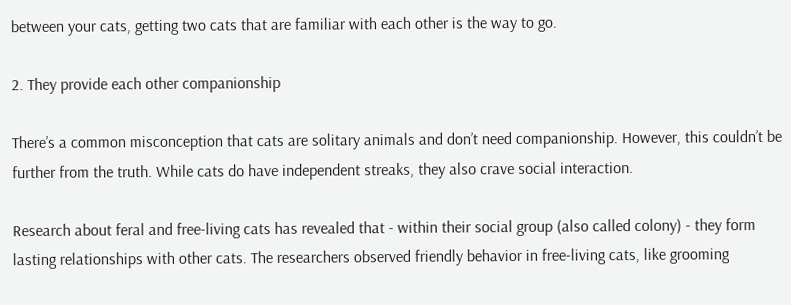between your cats, getting two cats that are familiar with each other is the way to go.

2. They provide each other companionship

There’s a common misconception that cats are solitary animals and don’t need companionship. However, this couldn’t be further from the truth. While cats do have independent streaks, they also crave social interaction.

Research about feral and free-living cats has revealed that - within their social group (also called colony) - they form lasting relationships with other cats. The researchers observed friendly behavior in free-living cats, like grooming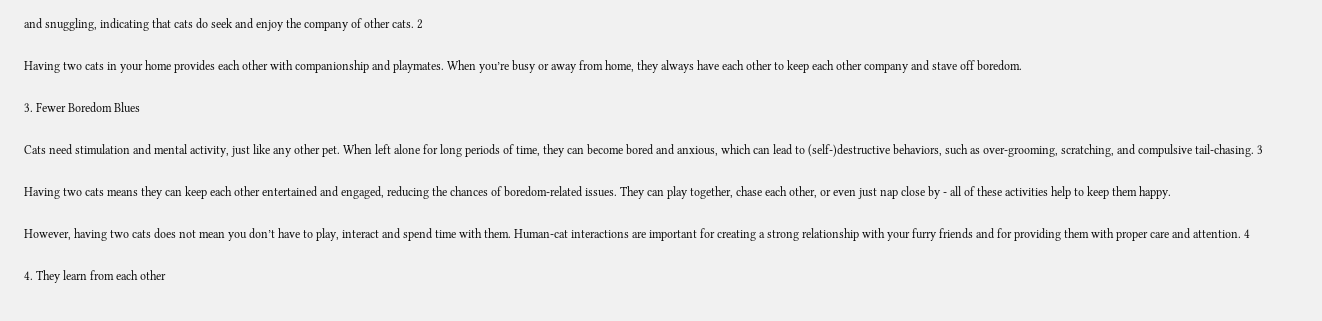and snuggling, indicating that cats do seek and enjoy the company of other cats. 2

Having two cats in your home provides each other with companionship and playmates. When you’re busy or away from home, they always have each other to keep each other company and stave off boredom.

3. Fewer Boredom Blues

Cats need stimulation and mental activity, just like any other pet. When left alone for long periods of time, they can become bored and anxious, which can lead to (self-)destructive behaviors, such as over-grooming, scratching, and compulsive tail-chasing. 3

Having two cats means they can keep each other entertained and engaged, reducing the chances of boredom-related issues. They can play together, chase each other, or even just nap close by - all of these activities help to keep them happy.

However, having two cats does not mean you don’t have to play, interact and spend time with them. Human-cat interactions are important for creating a strong relationship with your furry friends and for providing them with proper care and attention. 4

4. They learn from each other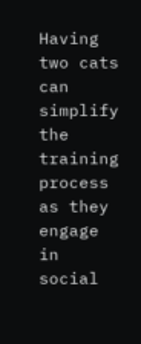Having two cats can simplify the training process as they engage in social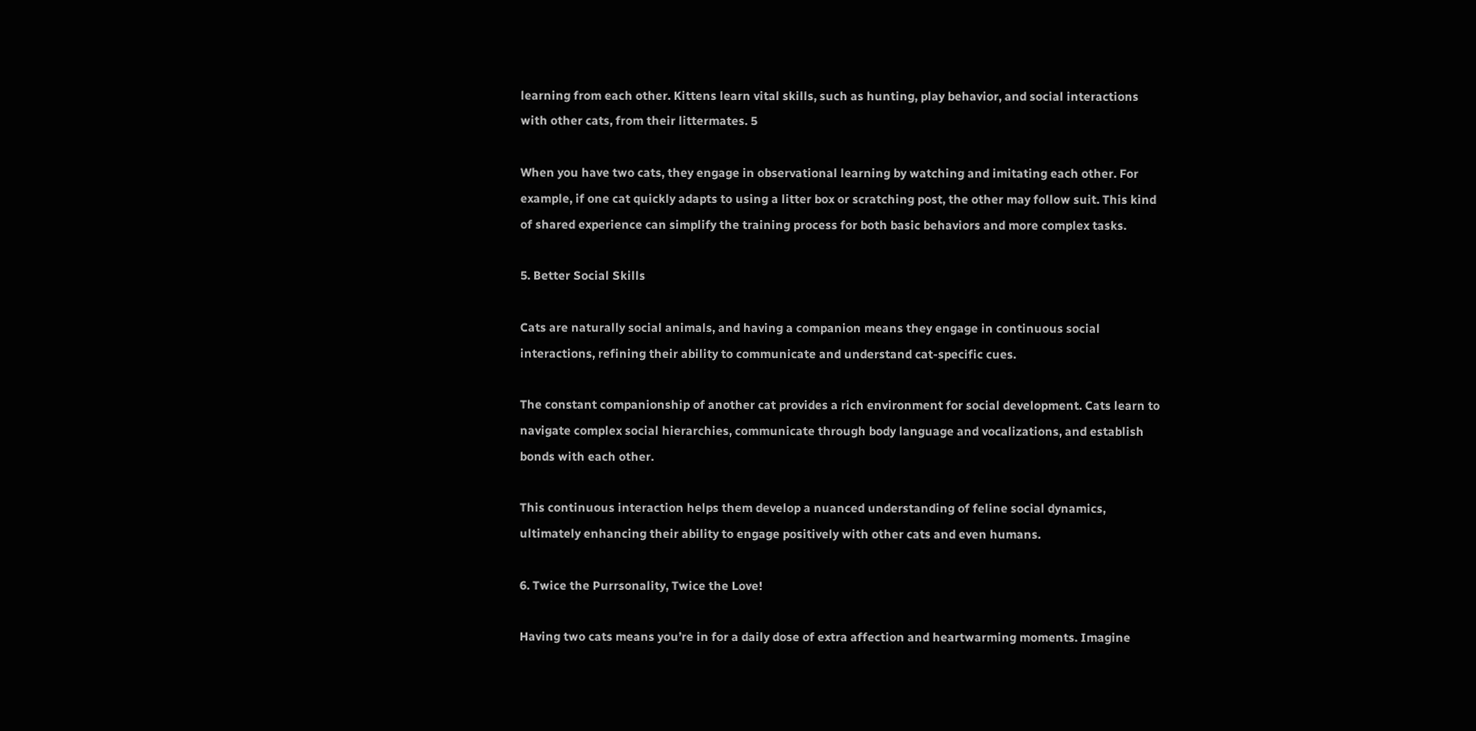learning from each other. Kittens learn vital skills, such as hunting, play behavior, and social interactions with other cats, from their littermates. 5

When you have two cats, they engage in observational learning by watching and imitating each other. For example, if one cat quickly adapts to using a litter box or scratching post, the other may follow suit. This kind of shared experience can simplify the training process for both basic behaviors and more complex tasks.

5. Better Social Skills

Cats are naturally social animals, and having a companion means they engage in continuous social interactions, refining their ability to communicate and understand cat-specific cues.

The constant companionship of another cat provides a rich environment for social development. Cats learn to navigate complex social hierarchies, communicate through body language and vocalizations, and establish bonds with each other.

This continuous interaction helps them develop a nuanced understanding of feline social dynamics, ultimately enhancing their ability to engage positively with other cats and even humans.

6. Twice the Purrsonality, Twice the Love!

Having two cats means you’re in for a daily dose of extra affection and heartwarming moments. Imagine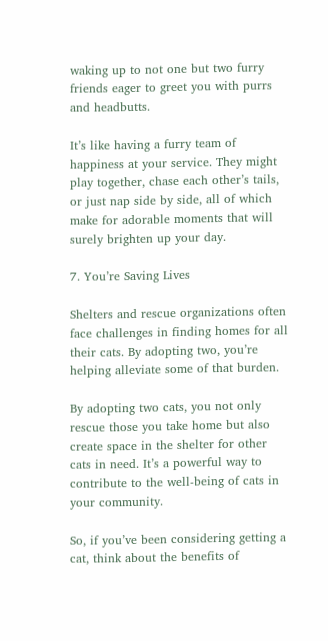waking up to not one but two furry friends eager to greet you with purrs and headbutts.

It’s like having a furry team of happiness at your service. They might play together, chase each other’s tails, or just nap side by side, all of which make for adorable moments that will surely brighten up your day.

7. You’re Saving Lives

Shelters and rescue organizations often face challenges in finding homes for all their cats. By adopting two, you’re helping alleviate some of that burden.

By adopting two cats, you not only rescue those you take home but also create space in the shelter for other cats in need. It’s a powerful way to contribute to the well-being of cats in your community.

So, if you’ve been considering getting a cat, think about the benefits of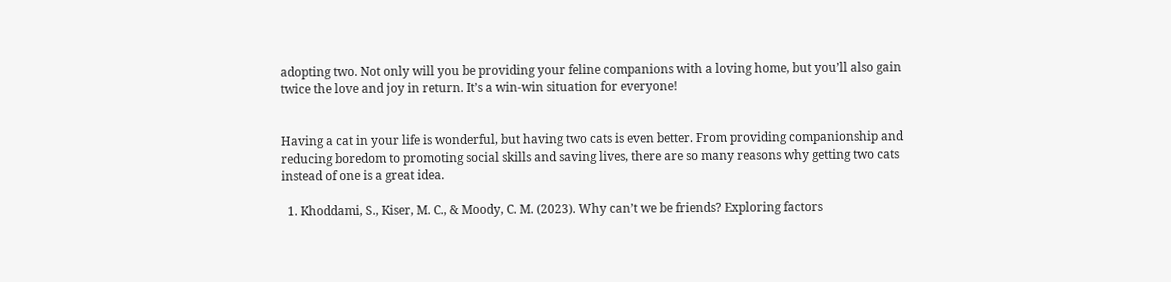adopting two. Not only will you be providing your feline companions with a loving home, but you’ll also gain twice the love and joy in return. It’s a win-win situation for everyone!


Having a cat in your life is wonderful, but having two cats is even better. From providing companionship and reducing boredom to promoting social skills and saving lives, there are so many reasons why getting two cats instead of one is a great idea.

  1. Khoddami, S., Kiser, M. C., & Moody, C. M. (2023). Why can’t we be friends? Exploring factors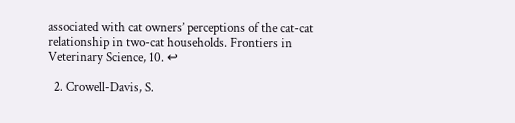associated with cat owners’ perceptions of the cat-cat relationship in two-cat households. Frontiers in Veterinary Science, 10. ↩

  2. Crowell-Davis, S.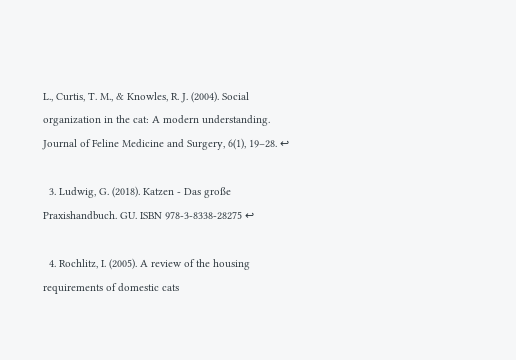L., Curtis, T. M., & Knowles, R. J. (2004). Social organization in the cat: A modern understanding. Journal of Feline Medicine and Surgery, 6(1), 19–28. ↩

  3. Ludwig, G. (2018). Katzen - Das große Praxishandbuch. GU. ISBN 978-3-8338-28275 ↩

  4. Rochlitz, I. (2005). A review of the housing requirements of domestic cats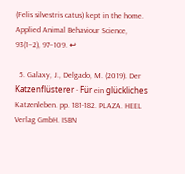(Felis silvestris catus) kept in the home. Applied Animal Behaviour Science, 93(1–2), 97–109. ↩

  5. Galaxy, J., Delgado, M. (2019). Der Katzenflüsterer - Für ein glückliches Katzenleben. pp. 181-182. PLAZA. HEEL Verlag GmbH. ISBN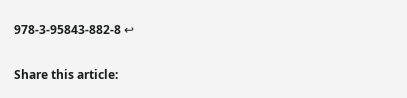978-3-95843-882-8 ↩

Share this article: